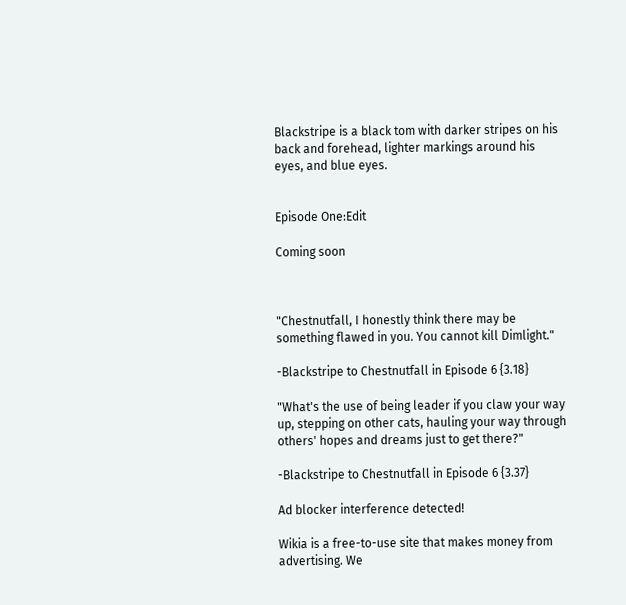Blackstripe is a black tom with darker stripes on his back and forehead, lighter markings around his eyes, and blue eyes.


Episode One:Edit

Coming soon



"Chestnutfall, I honestly think there may be something flawed in you. You cannot kill Dimlight."

-Blackstripe to Chestnutfall in Episode 6 {3.18}

"What's the use of being leader if you claw your way up, stepping on other cats, hauling your way through others' hopes and dreams just to get there?"

-Blackstripe to Chestnutfall in Episode 6 {3.37}

Ad blocker interference detected!

Wikia is a free-to-use site that makes money from advertising. We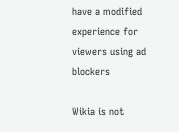have a modified experience for viewers using ad blockers

Wikia is not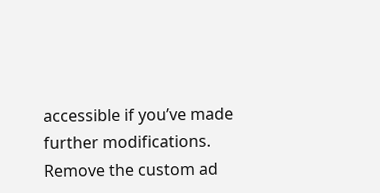accessible if you’ve made further modifications. Remove the custom ad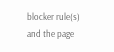blocker rule(s) and the page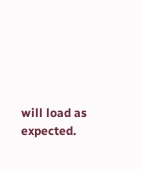will load as expected.